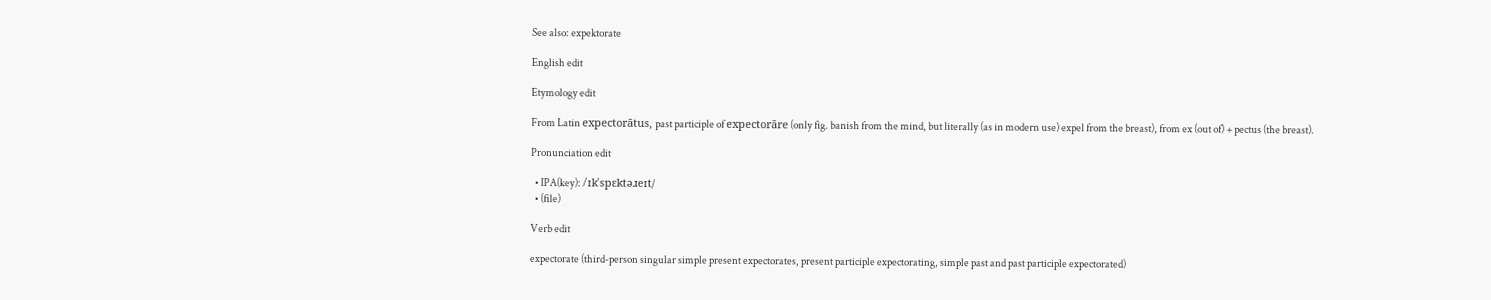See also: expektorate

English edit

Etymology edit

From Latin expectorātus, past participle of expectorāre (only fig. banish from the mind, but literally (as in modern use) expel from the breast), from ex (out of) + pectus (the breast).

Pronunciation edit

  • IPA(key): /ɪkˈspɛktəɹeɪt/
  • (file)

Verb edit

expectorate (third-person singular simple present expectorates, present participle expectorating, simple past and past participle expectorated)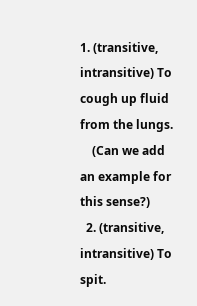1. (transitive, intransitive) To cough up fluid from the lungs.
    (Can we add an example for this sense?)
  2. (transitive, intransitive) To spit.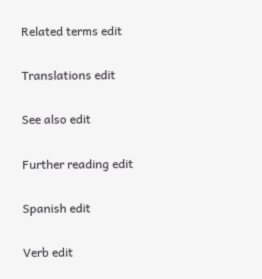Related terms edit

Translations edit

See also edit

Further reading edit

Spanish edit

Verb edit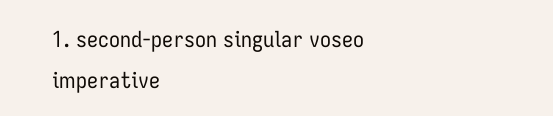1. second-person singular voseo imperative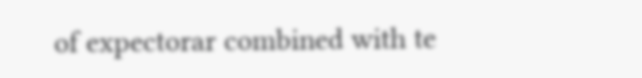of expectorar combined with te